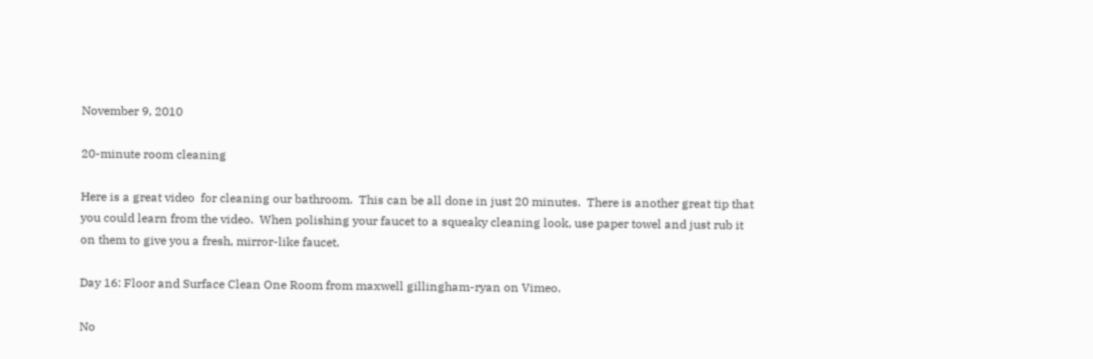November 9, 2010

20-minute room cleaning

Here is a great video  for cleaning our bathroom.  This can be all done in just 20 minutes.  There is another great tip that you could learn from the video.  When polishing your faucet to a squeaky cleaning look, use paper towel and just rub it on them to give you a fresh, mirror-like faucet.

Day 16: Floor and Surface Clean One Room from maxwell gillingham-ryan on Vimeo.

No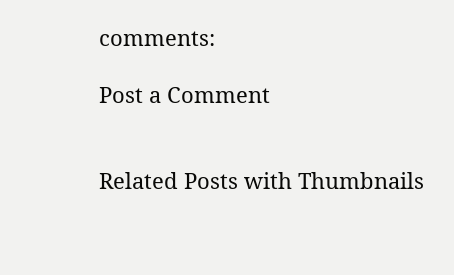comments:

Post a Comment


Related Posts with Thumbnails